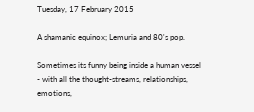Tuesday, 17 February 2015

A shamanic equinox; Lemuria and 80's pop.

Sometimes its funny being inside a human vessel - with all the thought-streams, relationships, emotions,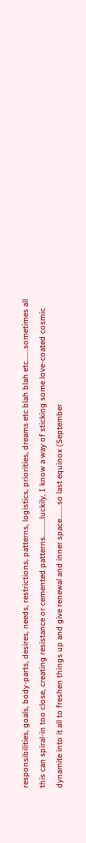responsibilities, goals, body-parts, desires, needs, restrictions, patterns, logistics, priorities, dreams etc blah blah etc......sometimes all this can spiral-in too close, creating resistance or cemented patterns.........luckily, I know a way of sticking some love-coated cosmic dynamite into it all to freshen things up and give renewal and inner space.......so last equinox (September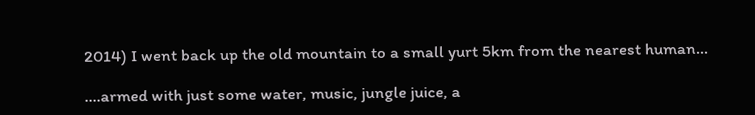2014) I went back up the old mountain to a small yurt 5km from the nearest human...

....armed with just some water, music, jungle juice, a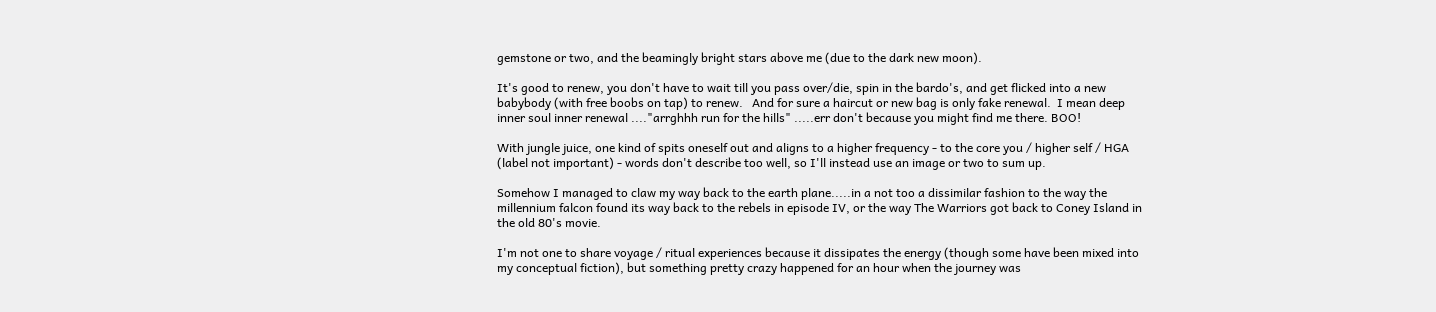gemstone or two, and the beamingly bright stars above me (due to the dark new moon).

It's good to renew, you don't have to wait till you pass over/die, spin in the bardo's, and get flicked into a new babybody (with free boobs on tap) to renew.   And for sure a haircut or new bag is only fake renewal.  I mean deep inner soul inner renewal ...."arrghhh run for the hills" .....err don't because you might find me there. BOO!

With jungle juice, one kind of spits oneself out and aligns to a higher frequency - to the core you / higher self / HGA (label not important) - words don't describe too well, so I'll instead use an image or two to sum up.

Somehow I managed to claw my way back to the earth plane.....in a not too a dissimilar fashion to the way the millennium falcon found its way back to the rebels in episode IV, or the way The Warriors got back to Coney Island in the old 80's movie.

I'm not one to share voyage / ritual experiences because it dissipates the energy (though some have been mixed into my conceptual fiction), but something pretty crazy happened for an hour when the journey was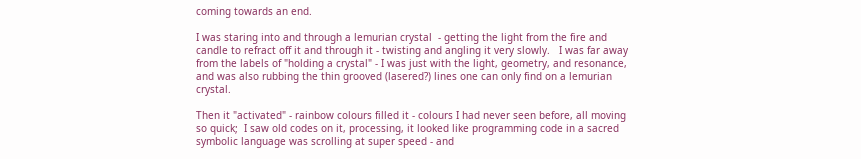coming towards an end.

I was staring into and through a lemurian crystal  - getting the light from the fire and candle to refract off it and through it - twisting and angling it very slowly.   I was far away from the labels of "holding a crystal" - I was just with the light, geometry, and resonance, and was also rubbing the thin grooved (lasered?) lines one can only find on a lemurian crystal.

Then it "activated" - rainbow colours filled it - colours I had never seen before, all moving so quick;  I saw old codes on it, processing, it looked like programming code in a sacred symbolic language was scrolling at super speed - and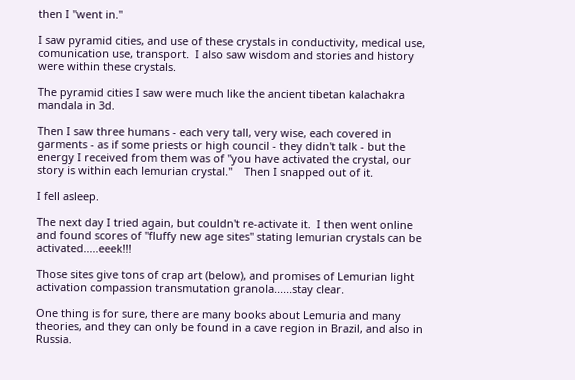then I "went in."

I saw pyramid cities, and use of these crystals in conductivity, medical use, comunication use, transport.  I also saw wisdom and stories and history were within these crystals.

The pyramid cities I saw were much like the ancient tibetan kalachakra mandala in 3d.

Then I saw three humans - each very tall, very wise, each covered in garments - as if some priests or high council - they didn't talk - but the energy I received from them was of "you have activated the crystal, our story is within each lemurian crystal."    Then I snapped out of it.

I fell asleep.

The next day I tried again, but couldn't re-activate it.  I then went online and found scores of "fluffy new age sites" stating lemurian crystals can be activated.....eeek!!!

Those sites give tons of crap art (below), and promises of Lemurian light activation compassion transmutation granola......stay clear.

One thing is for sure, there are many books about Lemuria and many theories, and they can only be found in a cave region in Brazil, and also in Russia.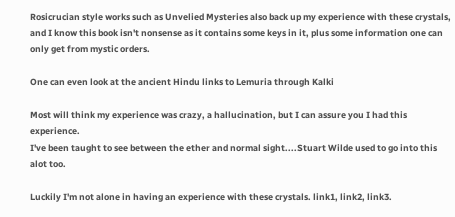Rosicrucian style works such as Unvelied Mysteries also back up my experience with these crystals, and I know this book isn't nonsense as it contains some keys in it, plus some information one can only get from mystic orders.

One can even look at the ancient Hindu links to Lemuria through Kalki

Most will think my experience was crazy, a hallucination, but I can assure you I had this experience.
I've been taught to see between the ether and normal sight....Stuart Wilde used to go into this alot too.

Luckily I'm not alone in having an experience with these crystals. link1, link2, link3.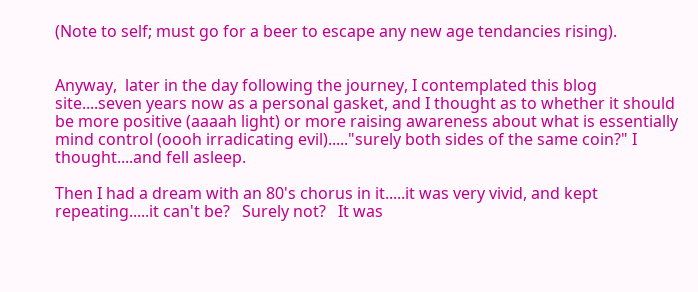(Note to self; must go for a beer to escape any new age tendancies rising).


Anyway,  later in the day following the journey, I contemplated this blog site....seven years now as a personal gasket, and I thought as to whether it should be more positive (aaaah light) or more raising awareness about what is essentially mind control (oooh irradicating evil)....."surely both sides of the same coin?" I thought....and fell asleep.

Then I had a dream with an 80's chorus in it.....it was very vivid, and kept repeating.....it can't be?   Surely not?   It was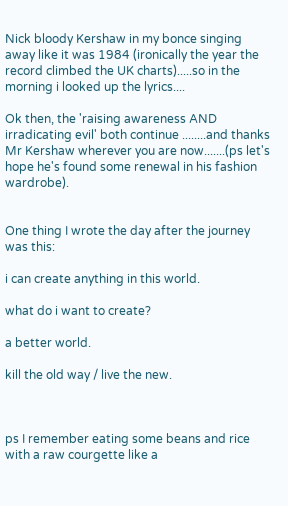Nick bloody Kershaw in my bonce singing away like it was 1984 (ironically the year the record climbed the UK charts).....so in the morning i looked up the lyrics....

Ok then, the 'raising awareness AND irradicating evil' both continue ........and thanks Mr Kershaw wherever you are now.......(ps let's hope he's found some renewal in his fashion wardrobe).


One thing I wrote the day after the journey was this:

i can create anything in this world.

what do i want to create?

a better world.

kill the old way / live the new.



ps I remember eating some beans and rice with a raw courgette like a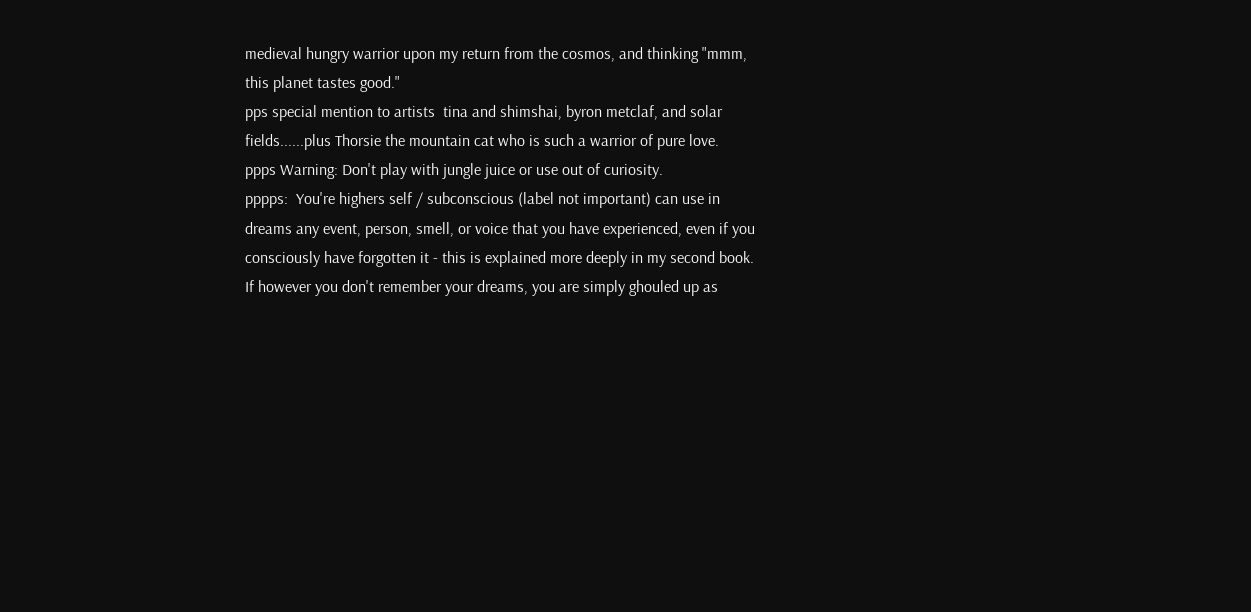medieval hungry warrior upon my return from the cosmos, and thinking "mmm, this planet tastes good."
pps special mention to artists  tina and shimshai, byron metclaf, and solar fields......plus Thorsie the mountain cat who is such a warrior of pure love.
ppps Warning: Don't play with jungle juice or use out of curiosity.
pppps:  You're highers self / subconscious (label not important) can use in dreams any event, person, smell, or voice that you have experienced, even if you consciously have forgotten it - this is explained more deeply in my second book.   If however you don't remember your dreams, you are simply ghouled up as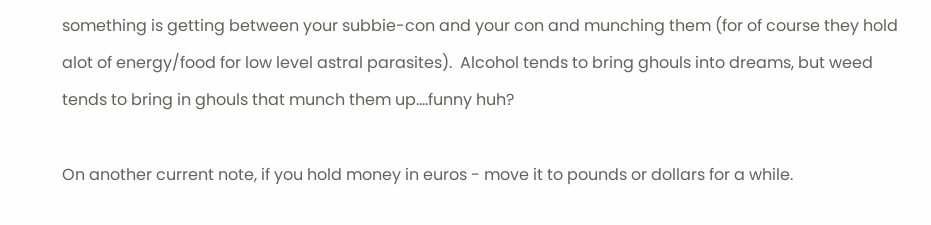something is getting between your subbie-con and your con and munching them (for of course they hold alot of energy/food for low level astral parasites).  Alcohol tends to bring ghouls into dreams, but weed tends to bring in ghouls that munch them up....funny huh?

On another current note, if you hold money in euros - move it to pounds or dollars for a while.